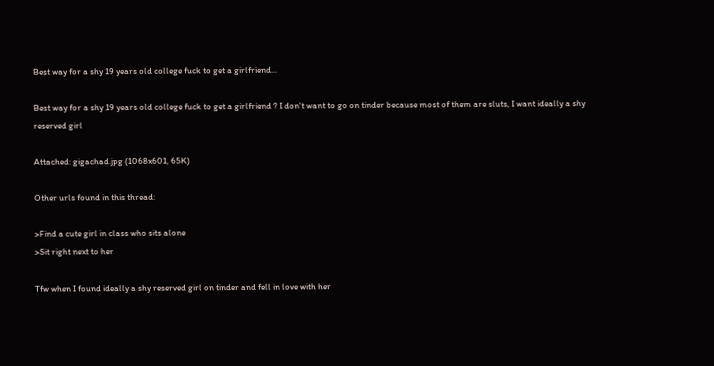Best way for a shy 19 years old college fuck to get a girlfriend...

Best way for a shy 19 years old college fuck to get a girlfriend ? I don't want to go on tinder because most of them are sluts, I want ideally a shy reserved girl

Attached: gigachad.jpg (1068x601, 65K)

Other urls found in this thread:

>Find a cute girl in class who sits alone
>Sit right next to her

Tfw when I found ideally a shy reserved girl on tinder and fell in love with her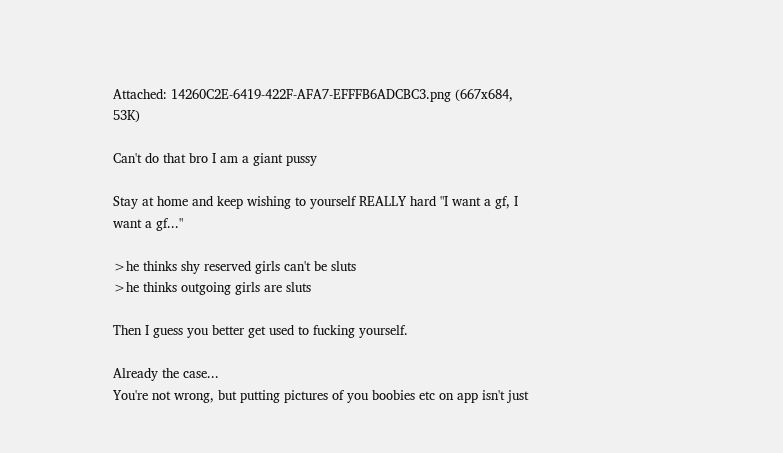Attached: 14260C2E-6419-422F-AFA7-EFFFB6ADCBC3.png (667x684, 53K)

Can't do that bro I am a giant pussy

Stay at home and keep wishing to yourself REALLY hard "I want a gf, I want a gf..."

>he thinks shy reserved girls can't be sluts
>he thinks outgoing girls are sluts

Then I guess you better get used to fucking yourself.

Already the case...
You're not wrong, but putting pictures of you boobies etc on app isn't just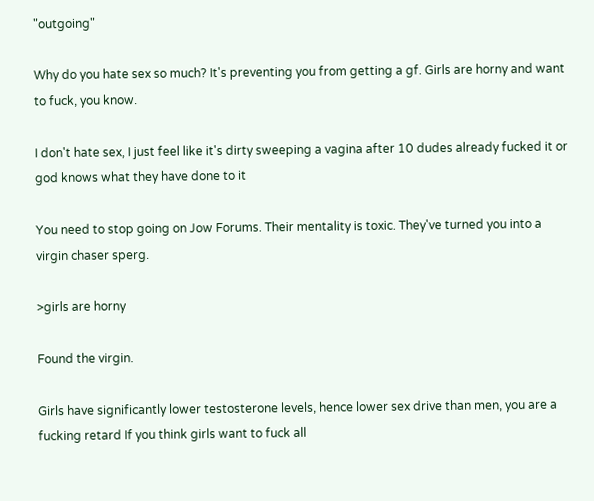"outgoing"

Why do you hate sex so much? It's preventing you from getting a gf. Girls are horny and want to fuck, you know.

I don't hate sex, I just feel like it's dirty sweeping a vagina after 10 dudes already fucked it or god knows what they have done to it

You need to stop going on Jow Forums. Their mentality is toxic. They've turned you into a virgin chaser sperg.

>girls are horny

Found the virgin.

Girls have significantly lower testosterone levels, hence lower sex drive than men, you are a fucking retard If you think girls want to fuck all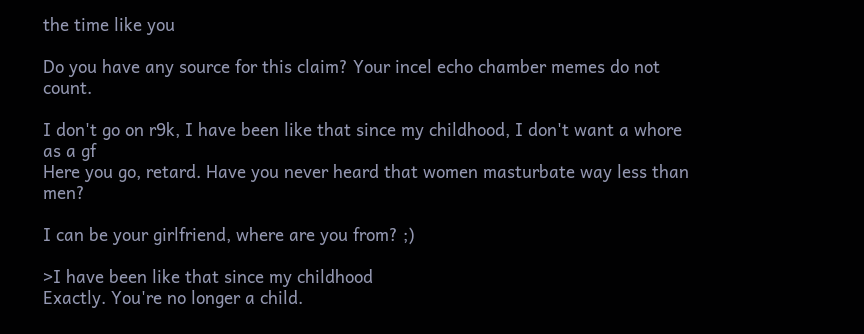the time like you

Do you have any source for this claim? Your incel echo chamber memes do not count.

I don't go on r9k, I have been like that since my childhood, I don't want a whore as a gf
Here you go, retard. Have you never heard that women masturbate way less than men?

I can be your girlfriend, where are you from? ;)

>I have been like that since my childhood
Exactly. You're no longer a child.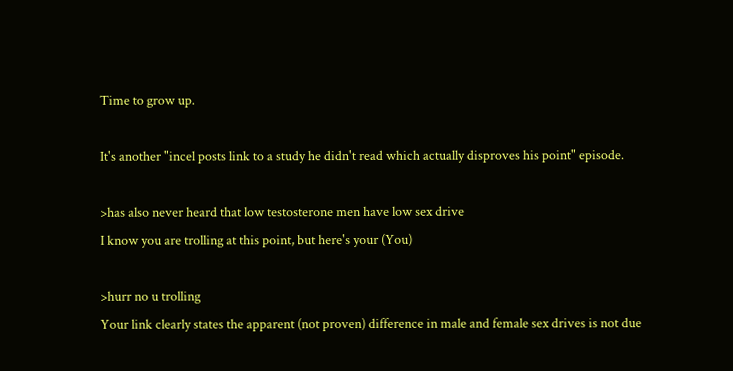Time to grow up.

It's another "incel posts link to a study he didn't read which actually disproves his point" episode.

>has also never heard that low testosterone men have low sex drive
I know you are trolling at this point, but here's your (You)

>hurr no u trolling
Your link clearly states the apparent (not proven) difference in male and female sex drives is not due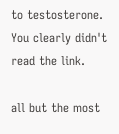to testosterone. You clearly didn't read the link.

all but the most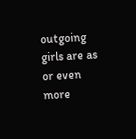outgoing girls are as or even more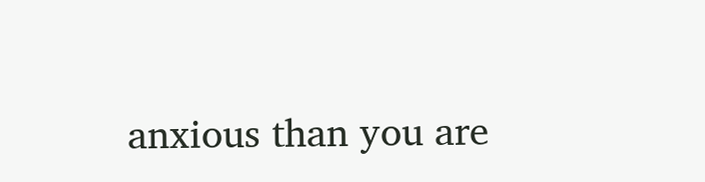anxious than you are